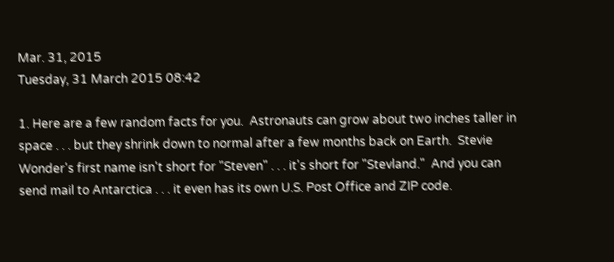Mar. 31, 2015
Tuesday, 31 March 2015 08:42

1. Here are a few random facts for you.  Astronauts can grow about two inches taller in space . . . but they shrink down to normal after a few months back on Earth.  Stevie Wonder's first name isn't short for "Steven" . . . it's short for "Stevland."  And you can send mail to Antarctica . . . it even has its own U.S. Post Office and ZIP code.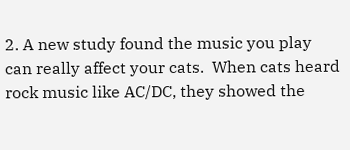2. A new study found the music you play can really affect your cats.  When cats heard rock music like AC/DC, they showed the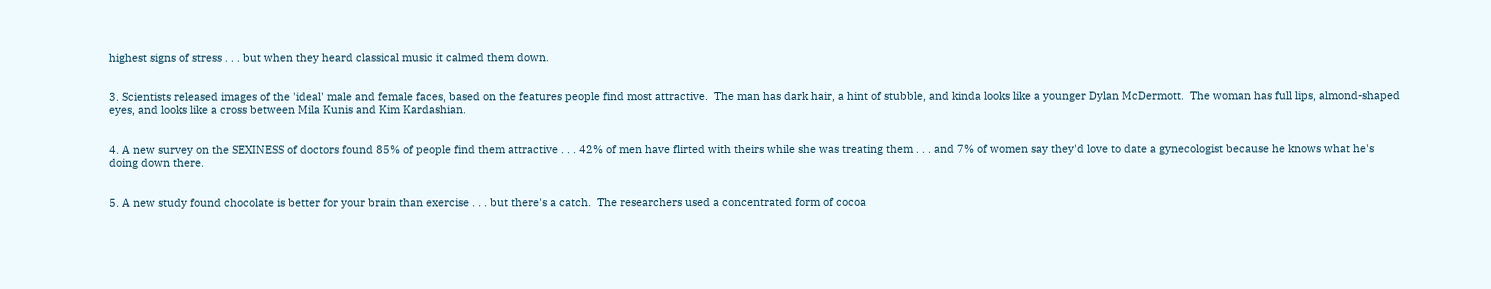highest signs of stress . . . but when they heard classical music it calmed them down.


3. Scientists released images of the 'ideal' male and female faces, based on the features people find most attractive.  The man has dark hair, a hint of stubble, and kinda looks like a younger Dylan McDermott.  The woman has full lips, almond-shaped eyes, and looks like a cross between Mila Kunis and Kim Kardashian.


4. A new survey on the SEXINESS of doctors found 85% of people find them attractive . . . 42% of men have flirted with theirs while she was treating them . . . and 7% of women say they'd love to date a gynecologist because he knows what he's doing down there.


5. A new study found chocolate is better for your brain than exercise . . . but there's a catch.  The researchers used a concentrated form of cocoa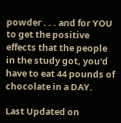powder . . . and for YOU to get the positive effects that the people in the study got, you'd have to eat 44 pounds of chocolate in a DAY.

Last Updated on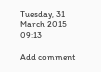Tuesday, 31 March 2015 09:13

Add comment